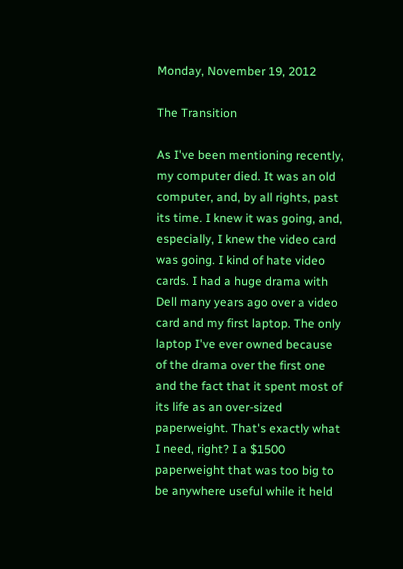Monday, November 19, 2012

The Transition

As I've been mentioning recently, my computer died. It was an old computer, and, by all rights, past its time. I knew it was going, and, especially, I knew the video card was going. I kind of hate video cards. I had a huge drama with Dell many years ago over a video card and my first laptop. The only laptop I've ever owned because of the drama over the first one and the fact that it spent most of its life as an over-sized paperweight. That's exactly what I need, right? I a $1500 paperweight that was too big to be anywhere useful while it held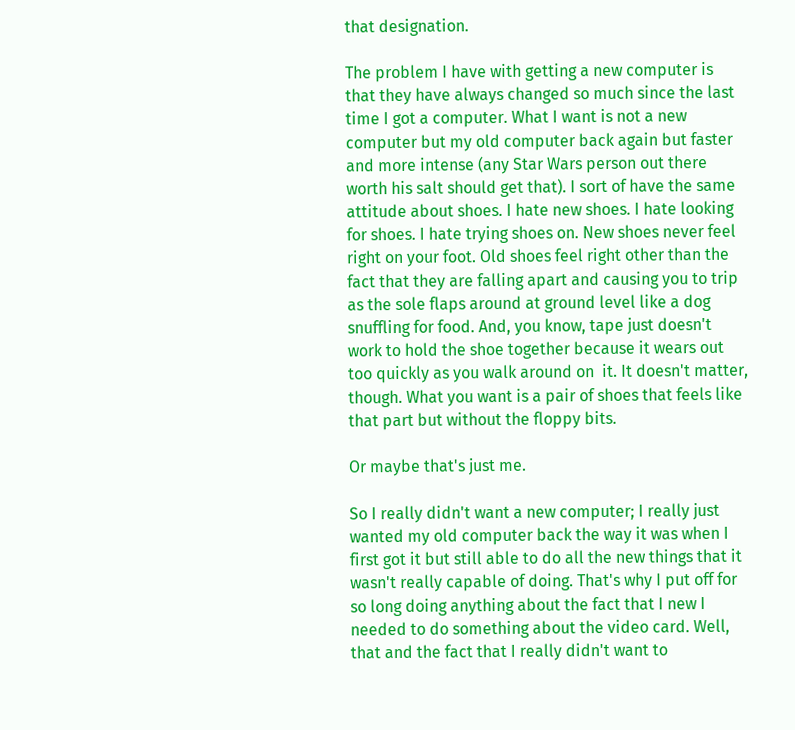that designation.

The problem I have with getting a new computer is that they have always changed so much since the last  time I got a computer. What I want is not a new computer but my old computer back again but faster and more intense (any Star Wars person out there worth his salt should get that). I sort of have the same attitude about shoes. I hate new shoes. I hate looking for shoes. I hate trying shoes on. New shoes never feel right on your foot. Old shoes feel right other than the fact that they are falling apart and causing you to trip as the sole flaps around at ground level like a dog snuffling for food. And, you know, tape just doesn't work to hold the shoe together because it wears out too quickly as you walk around on  it. It doesn't matter, though. What you want is a pair of shoes that feels like that part but without the floppy bits.

Or maybe that's just me.

So I really didn't want a new computer; I really just wanted my old computer back the way it was when I first got it but still able to do all the new things that it wasn't really capable of doing. That's why I put off for so long doing anything about the fact that I new I needed to do something about the video card. Well, that and the fact that I really didn't want to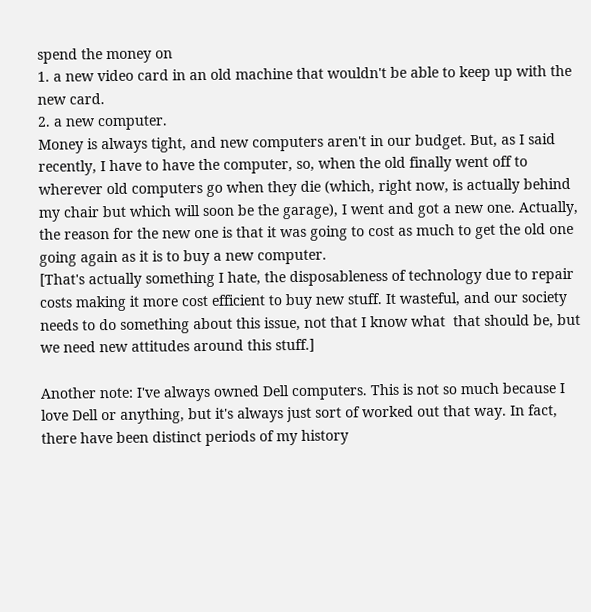spend the money on
1. a new video card in an old machine that wouldn't be able to keep up with the new card.
2. a new computer.
Money is always tight, and new computers aren't in our budget. But, as I said recently, I have to have the computer, so, when the old finally went off to wherever old computers go when they die (which, right now, is actually behind my chair but which will soon be the garage), I went and got a new one. Actually, the reason for the new one is that it was going to cost as much to get the old one going again as it is to buy a new computer.
[That's actually something I hate, the disposableness of technology due to repair costs making it more cost efficient to buy new stuff. It wasteful, and our society needs to do something about this issue, not that I know what  that should be, but we need new attitudes around this stuff.]

Another note: I've always owned Dell computers. This is not so much because I love Dell or anything, but it's always just sort of worked out that way. In fact, there have been distinct periods of my history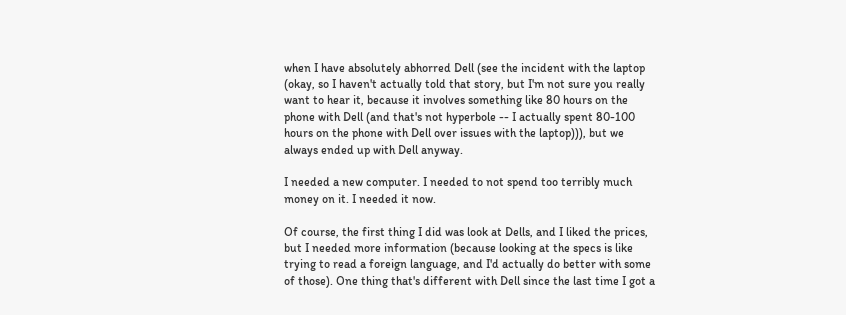when I have absolutely abhorred Dell (see the incident with the laptop (okay, so I haven't actually told that story, but I'm not sure you really want to hear it, because it involves something like 80 hours on the phone with Dell (and that's not hyperbole -- I actually spent 80-100 hours on the phone with Dell over issues with the laptop))), but we always ended up with Dell anyway.

I needed a new computer. I needed to not spend too terribly much money on it. I needed it now.

Of course, the first thing I did was look at Dells, and I liked the prices, but I needed more information (because looking at the specs is like trying to read a foreign language, and I'd actually do better with some of those). One thing that's different with Dell since the last time I got a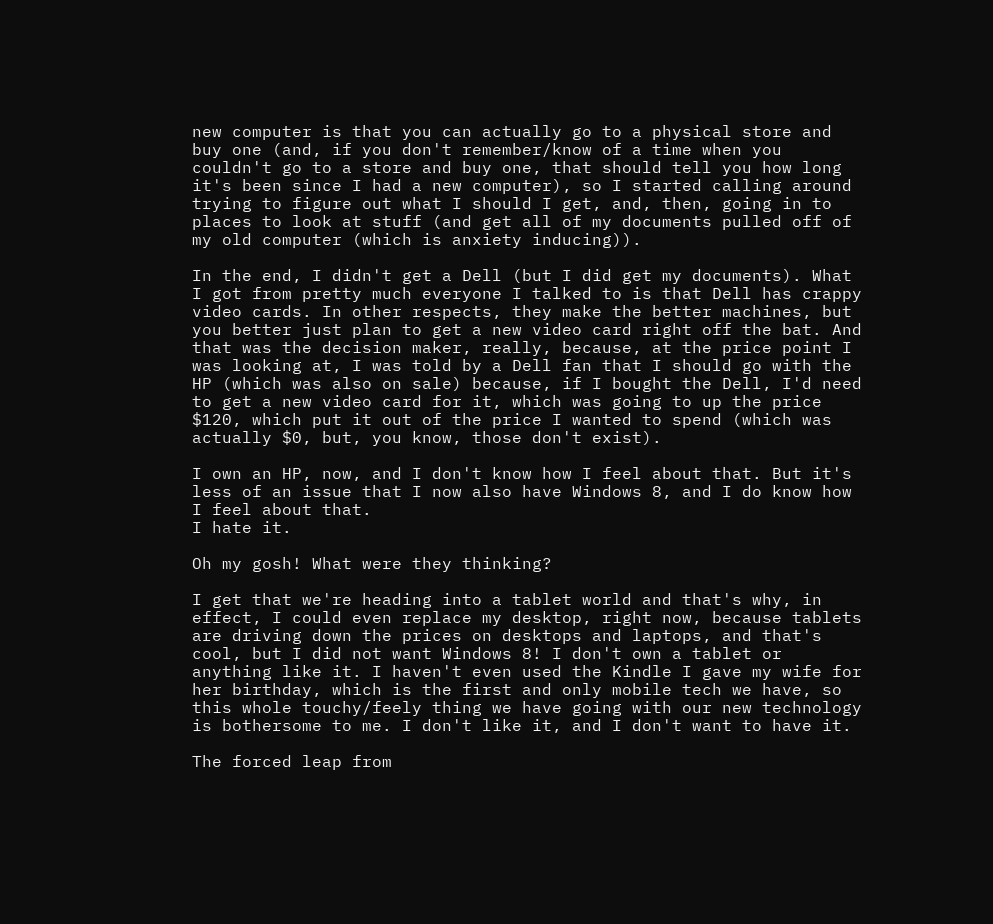new computer is that you can actually go to a physical store and buy one (and, if you don't remember/know of a time when you couldn't go to a store and buy one, that should tell you how long it's been since I had a new computer), so I started calling around trying to figure out what I should I get, and, then, going in to places to look at stuff (and get all of my documents pulled off of my old computer (which is anxiety inducing)).

In the end, I didn't get a Dell (but I did get my documents). What I got from pretty much everyone I talked to is that Dell has crappy video cards. In other respects, they make the better machines, but you better just plan to get a new video card right off the bat. And that was the decision maker, really, because, at the price point I was looking at, I was told by a Dell fan that I should go with the HP (which was also on sale) because, if I bought the Dell, I'd need to get a new video card for it, which was going to up the price $120, which put it out of the price I wanted to spend (which was actually $0, but, you know, those don't exist).

I own an HP, now, and I don't know how I feel about that. But it's less of an issue that I now also have Windows 8, and I do know how I feel about that.
I hate it.

Oh my gosh! What were they thinking?

I get that we're heading into a tablet world and that's why, in effect, I could even replace my desktop, right now, because tablets are driving down the prices on desktops and laptops, and that's cool, but I did not want Windows 8! I don't own a tablet or anything like it. I haven't even used the Kindle I gave my wife for her birthday, which is the first and only mobile tech we have, so this whole touchy/feely thing we have going with our new technology is bothersome to me. I don't like it, and I don't want to have it.

The forced leap from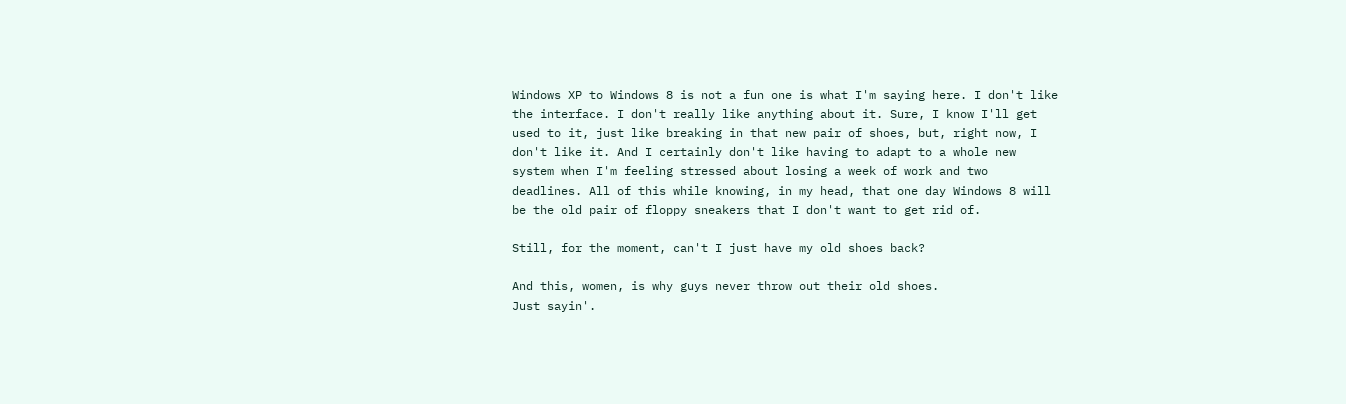Windows XP to Windows 8 is not a fun one is what I'm saying here. I don't like the interface. I don't really like anything about it. Sure, I know I'll get used to it, just like breaking in that new pair of shoes, but, right now, I don't like it. And I certainly don't like having to adapt to a whole new system when I'm feeling stressed about losing a week of work and two deadlines. All of this while knowing, in my head, that one day Windows 8 will be the old pair of floppy sneakers that I don't want to get rid of.

Still, for the moment, can't I just have my old shoes back?

And this, women, is why guys never throw out their old shoes.
Just sayin'.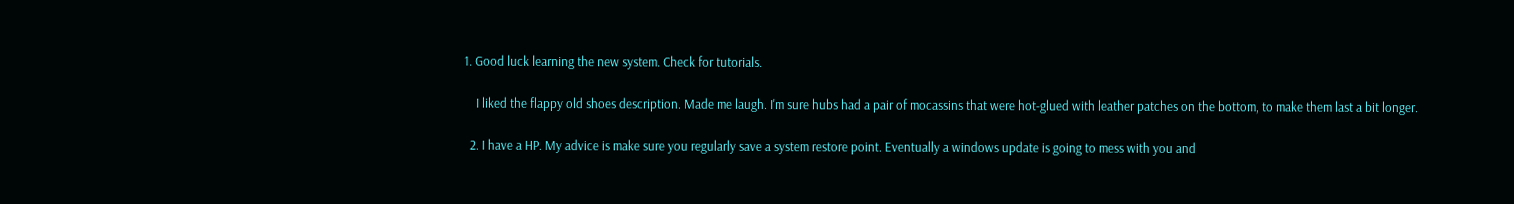1. Good luck learning the new system. Check for tutorials.

    I liked the flappy old shoes description. Made me laugh. I'm sure hubs had a pair of mocassins that were hot-glued with leather patches on the bottom, to make them last a bit longer.

  2. I have a HP. My advice is make sure you regularly save a system restore point. Eventually a windows update is going to mess with you and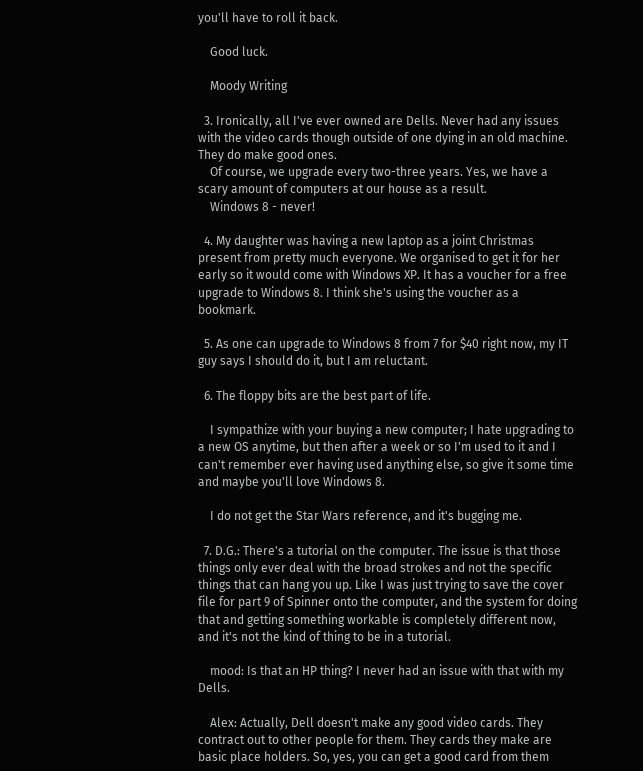you'll have to roll it back.

    Good luck.

    Moody Writing

  3. Ironically, all I've ever owned are Dells. Never had any issues with the video cards though outside of one dying in an old machine. They do make good ones.
    Of course, we upgrade every two-three years. Yes, we have a scary amount of computers at our house as a result.
    Windows 8 - never!

  4. My daughter was having a new laptop as a joint Christmas present from pretty much everyone. We organised to get it for her early so it would come with Windows XP. It has a voucher for a free upgrade to Windows 8. I think she's using the voucher as a bookmark.

  5. As one can upgrade to Windows 8 from 7 for $40 right now, my IT guy says I should do it, but I am reluctant.

  6. The floppy bits are the best part of life.

    I sympathize with your buying a new computer; I hate upgrading to a new OS anytime, but then after a week or so I'm used to it and I can't remember ever having used anything else, so give it some time and maybe you'll love Windows 8.

    I do not get the Star Wars reference, and it's bugging me.

  7. D.G.: There's a tutorial on the computer. The issue is that those things only ever deal with the broad strokes and not the specific things that can hang you up. Like I was just trying to save the cover file for part 9 of Spinner onto the computer, and the system for doing that and getting something workable is completely different now, and it's not the kind of thing to be in a tutorial.

    mood: Is that an HP thing? I never had an issue with that with my Dells.

    Alex: Actually, Dell doesn't make any good video cards. They contract out to other people for them. They cards they make are basic place holders. So, yes, you can get a good card from them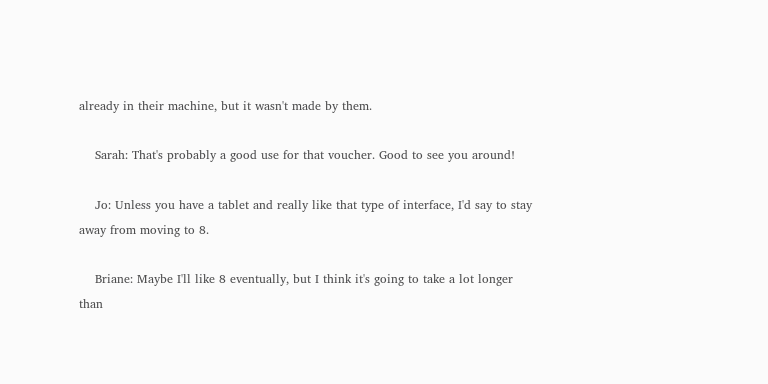already in their machine, but it wasn't made by them.

    Sarah: That's probably a good use for that voucher. Good to see you around!

    Jo: Unless you have a tablet and really like that type of interface, I'd say to stay away from moving to 8.

    Briane: Maybe I'll like 8 eventually, but I think it's going to take a lot longer than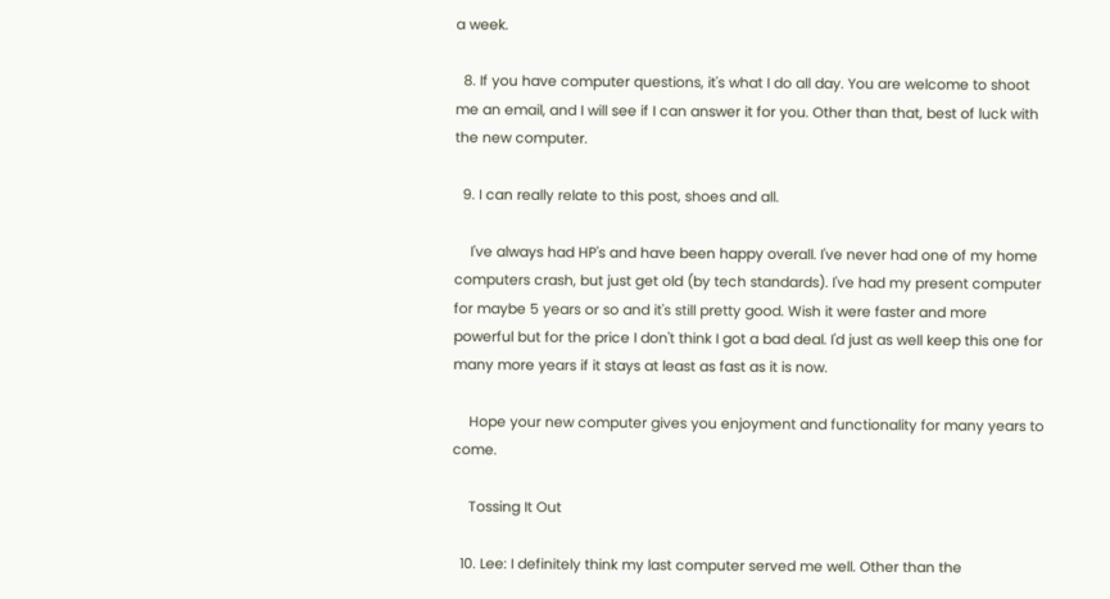a week.

  8. If you have computer questions, it's what I do all day. You are welcome to shoot me an email, and I will see if I can answer it for you. Other than that, best of luck with the new computer.

  9. I can really relate to this post, shoes and all.

    I've always had HP's and have been happy overall. I've never had one of my home computers crash, but just get old (by tech standards). I've had my present computer for maybe 5 years or so and it's still pretty good. Wish it were faster and more powerful but for the price I don't think I got a bad deal. I'd just as well keep this one for many more years if it stays at least as fast as it is now.

    Hope your new computer gives you enjoyment and functionality for many years to come.

    Tossing It Out

  10. Lee: I definitely think my last computer served me well. Other than the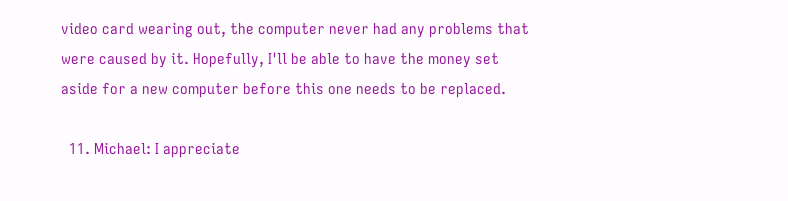video card wearing out, the computer never had any problems that were caused by it. Hopefully, I'll be able to have the money set aside for a new computer before this one needs to be replaced.

  11. Michael: I appreciate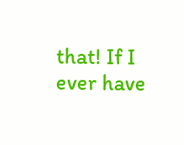that! If I ever have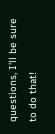questions, I'll be sure to do that!